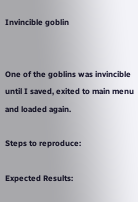Invincible goblin


One of the goblins was invincible until I saved, exited to main menu and loaded again.

Steps to reproduce:

Expected Results: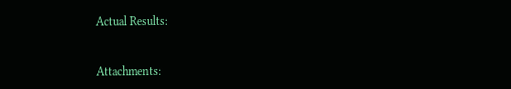Actual Results:


Attachments: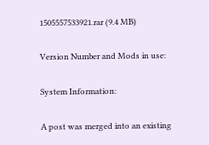1505557533921.rar (9.4 MB)

Version Number and Mods in use:

System Information:

A post was merged into an existing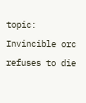topic: Invincible orc refuses to die